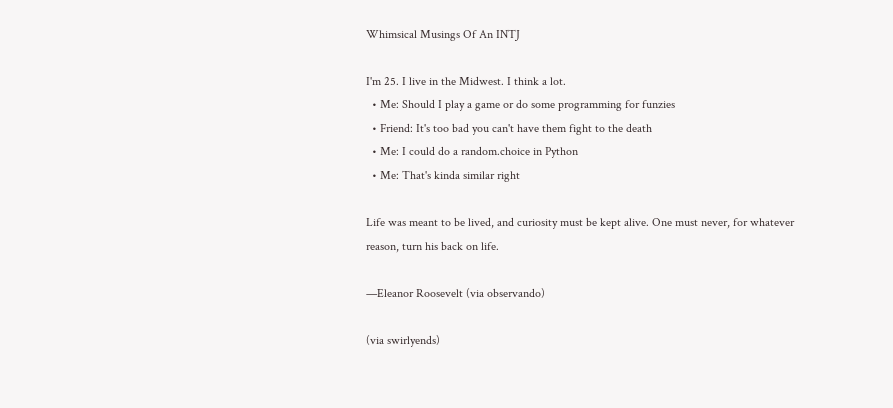Whimsical Musings Of An INTJ

I'm 25. I live in the Midwest. I think a lot.
  • Me: Should I play a game or do some programming for funzies
  • Friend: It's too bad you can't have them fight to the death
  • Me: I could do a random.choice in Python
  • Me: That's kinda similar right

Life was meant to be lived, and curiosity must be kept alive. One must never, for whatever reason, turn his back on life.

—Eleanor Roosevelt (via observando)

(via swirlyends)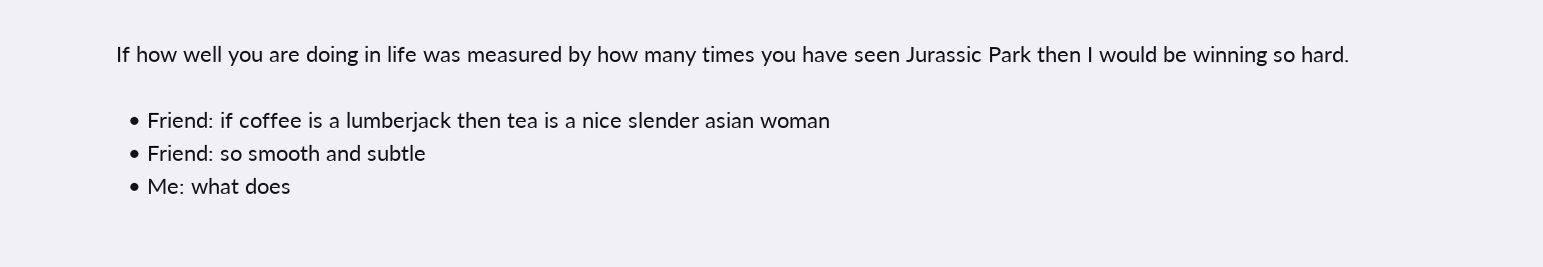If how well you are doing in life was measured by how many times you have seen Jurassic Park then I would be winning so hard.

  • Friend: if coffee is a lumberjack then tea is a nice slender asian woman
  • Friend: so smooth and subtle
  • Me: what does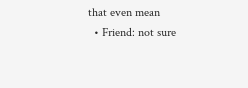that even mean
  • Friend: not sure